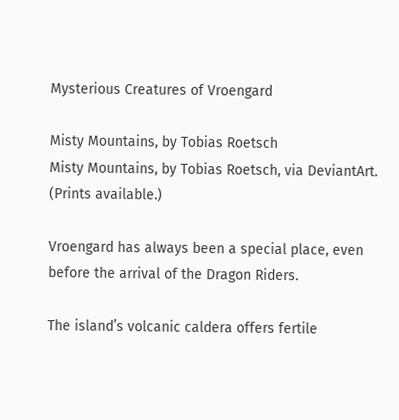Mysterious Creatures of Vroengard

Misty Mountains, by Tobias Roetsch
Misty Mountains, by Tobias Roetsch, via DeviantArt. (Prints available.)

Vroengard has always been a special place, even before the arrival of the Dragon Riders.

The island’s volcanic caldera offers fertile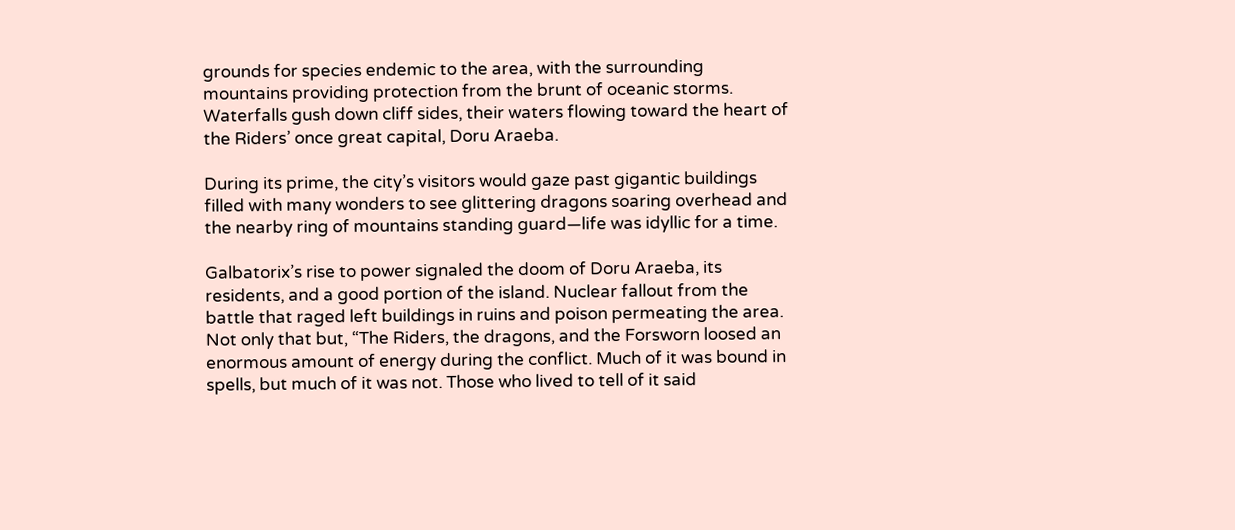grounds for species endemic to the area, with the surrounding mountains providing protection from the brunt of oceanic storms. Waterfalls gush down cliff sides, their waters flowing toward the heart of the Riders’ once great capital, Doru Araeba.

During its prime, the city’s visitors would gaze past gigantic buildings filled with many wonders to see glittering dragons soaring overhead and the nearby ring of mountains standing guard—life was idyllic for a time.

Galbatorix’s rise to power signaled the doom of Doru Araeba, its residents, and a good portion of the island. Nuclear fallout from the battle that raged left buildings in ruins and poison permeating the area. Not only that but, “The Riders, the dragons, and the Forsworn loosed an enormous amount of energy during the conflict. Much of it was bound in spells, but much of it was not. Those who lived to tell of it said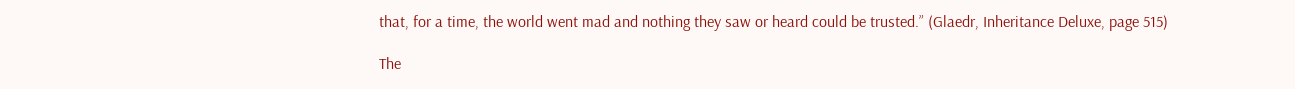that, for a time, the world went mad and nothing they saw or heard could be trusted.” (Glaedr, Inheritance Deluxe, page 515)

The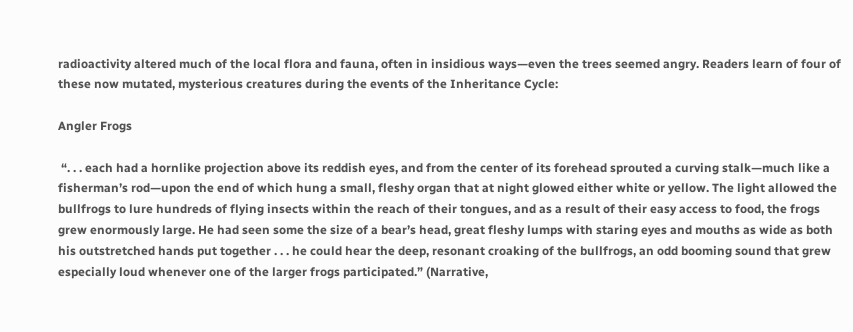radioactivity altered much of the local flora and fauna, often in insidious ways—even the trees seemed angry. Readers learn of four of these now mutated, mysterious creatures during the events of the Inheritance Cycle:

Angler Frogs

 “. . . each had a hornlike projection above its reddish eyes, and from the center of its forehead sprouted a curving stalk—much like a fisherman’s rod—upon the end of which hung a small, fleshy organ that at night glowed either white or yellow. The light allowed the bullfrogs to lure hundreds of flying insects within the reach of their tongues, and as a result of their easy access to food, the frogs grew enormously large. He had seen some the size of a bear’s head, great fleshy lumps with staring eyes and mouths as wide as both his outstretched hands put together . . . he could hear the deep, resonant croaking of the bullfrogs, an odd booming sound that grew especially loud whenever one of the larger frogs participated.” (Narrative,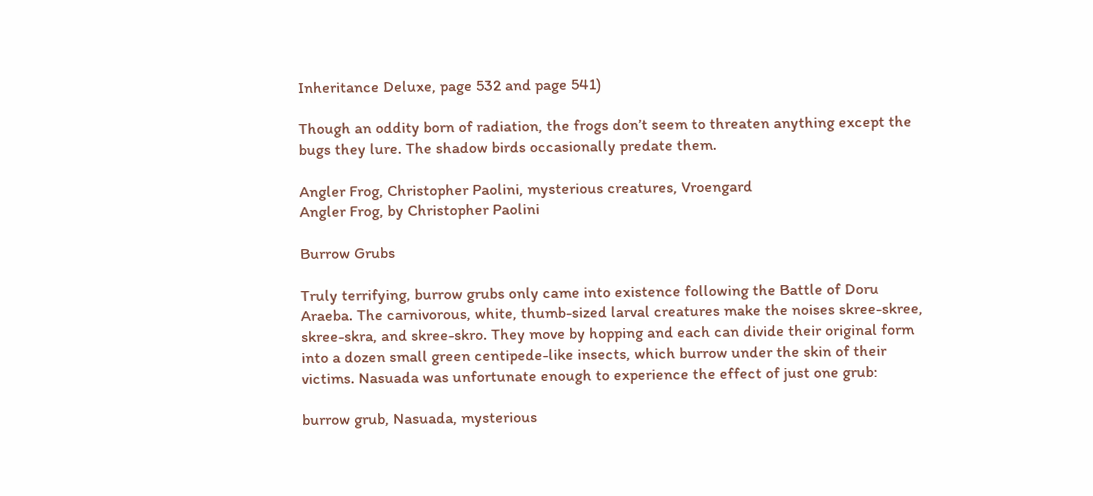Inheritance Deluxe, page 532 and page 541)

Though an oddity born of radiation, the frogs don’t seem to threaten anything except the bugs they lure. The shadow birds occasionally predate them.

Angler Frog, Christopher Paolini, mysterious creatures, Vroengard
Angler Frog, by Christopher Paolini

Burrow Grubs

Truly terrifying, burrow grubs only came into existence following the Battle of Doru Araeba. The carnivorous, white, thumb-sized larval creatures make the noises skree-skree, skree-skra, and skree-skro. They move by hopping and each can divide their original form into a dozen small green centipede-like insects, which burrow under the skin of their victims. Nasuada was unfortunate enough to experience the effect of just one grub:

burrow grub, Nasuada, mysterious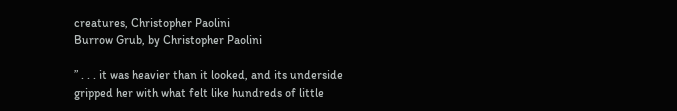creatures, Christopher Paolini
Burrow Grub, by Christopher Paolini

” . . . it was heavier than it looked, and its underside gripped her with what felt like hundreds of little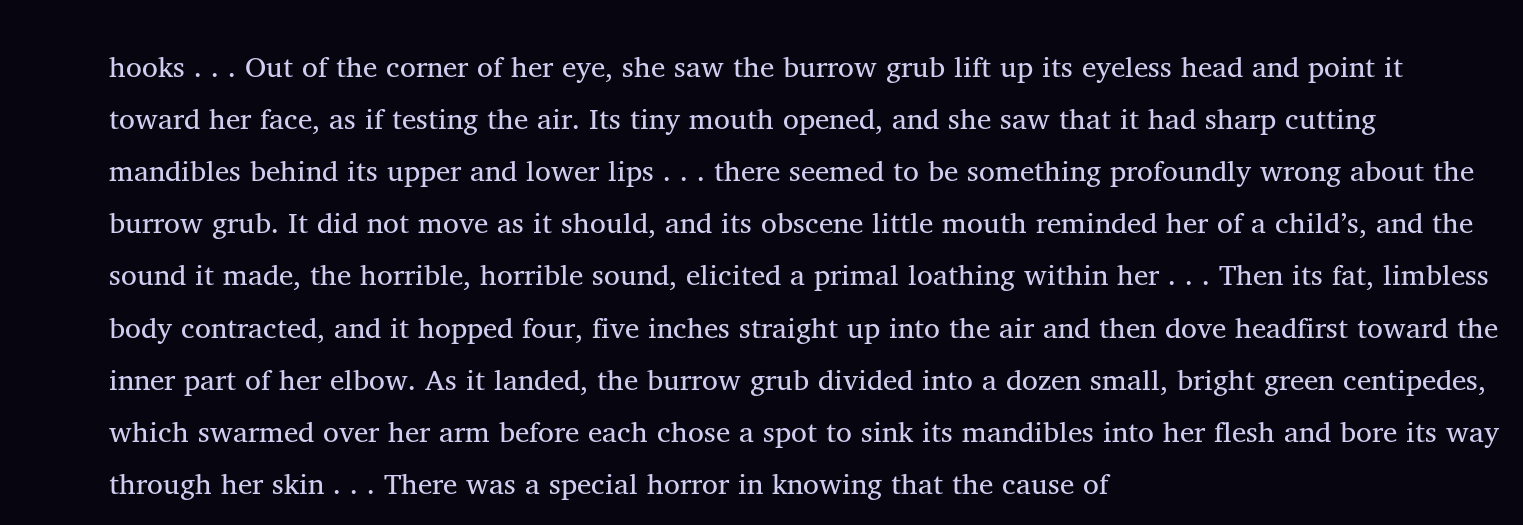hooks . . . Out of the corner of her eye, she saw the burrow grub lift up its eyeless head and point it toward her face, as if testing the air. Its tiny mouth opened, and she saw that it had sharp cutting mandibles behind its upper and lower lips . . . there seemed to be something profoundly wrong about the burrow grub. It did not move as it should, and its obscene little mouth reminded her of a child’s, and the sound it made, the horrible, horrible sound, elicited a primal loathing within her . . . Then its fat, limbless body contracted, and it hopped four, five inches straight up into the air and then dove headfirst toward the inner part of her elbow. As it landed, the burrow grub divided into a dozen small, bright green centipedes, which swarmed over her arm before each chose a spot to sink its mandibles into her flesh and bore its way through her skin . . . There was a special horror in knowing that the cause of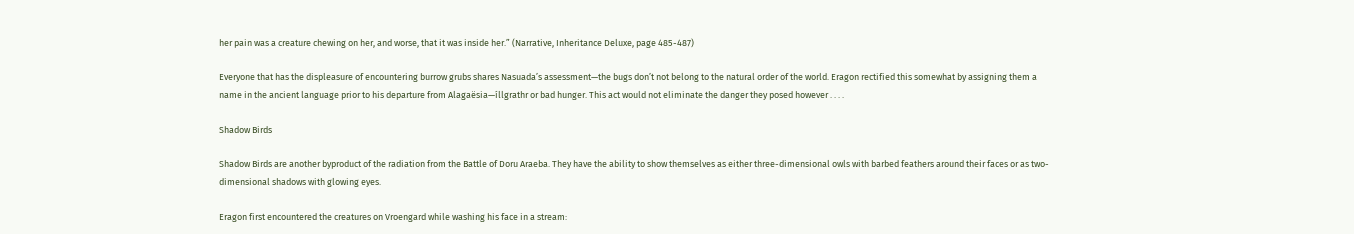her pain was a creature chewing on her, and worse, that it was inside her.” (Narrative, Inheritance Deluxe, page 485-487)

Everyone that has the displeasure of encountering burrow grubs shares Nasuada’s assessment—the bugs don’t not belong to the natural order of the world. Eragon rectified this somewhat by assigning them a name in the ancient language prior to his departure from Alagaësia—íllgrathr or bad hunger. This act would not eliminate the danger they posed however . . . .

Shadow Birds

Shadow Birds are another byproduct of the radiation from the Battle of Doru Araeba. They have the ability to show themselves as either three-dimensional owls with barbed feathers around their faces or as two-dimensional shadows with glowing eyes.

Eragon first encountered the creatures on Vroengard while washing his face in a stream: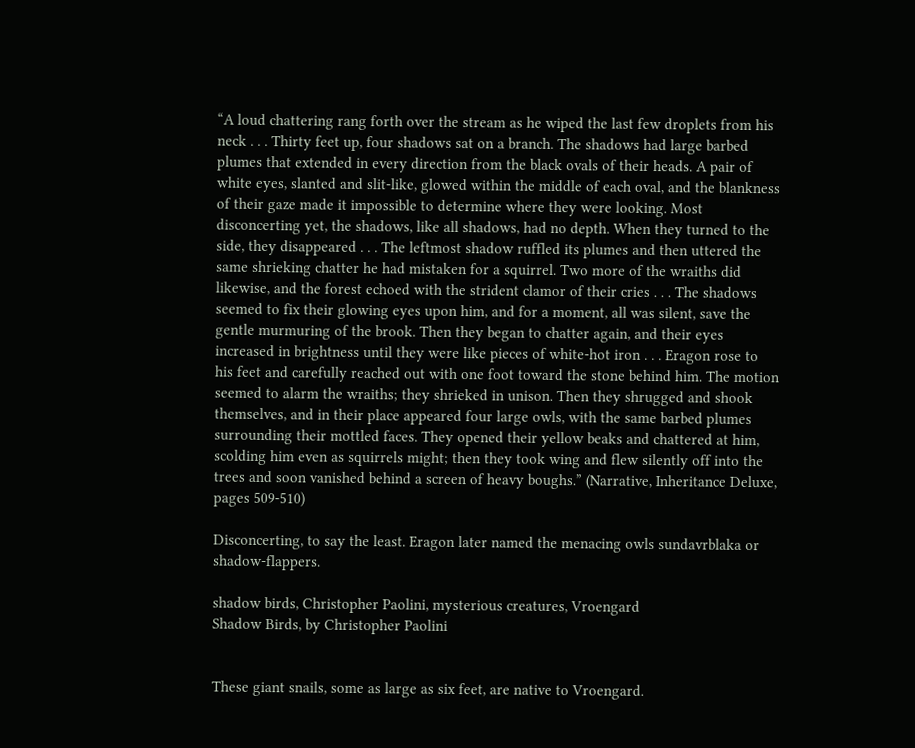“A loud chattering rang forth over the stream as he wiped the last few droplets from his neck . . . Thirty feet up, four shadows sat on a branch. The shadows had large barbed plumes that extended in every direction from the black ovals of their heads. A pair of white eyes, slanted and slit-like, glowed within the middle of each oval, and the blankness of their gaze made it impossible to determine where they were looking. Most disconcerting yet, the shadows, like all shadows, had no depth. When they turned to the side, they disappeared . . . The leftmost shadow ruffled its plumes and then uttered the same shrieking chatter he had mistaken for a squirrel. Two more of the wraiths did likewise, and the forest echoed with the strident clamor of their cries . . . The shadows seemed to fix their glowing eyes upon him, and for a moment, all was silent, save the gentle murmuring of the brook. Then they began to chatter again, and their eyes increased in brightness until they were like pieces of white-hot iron . . . Eragon rose to his feet and carefully reached out with one foot toward the stone behind him. The motion seemed to alarm the wraiths; they shrieked in unison. Then they shrugged and shook themselves, and in their place appeared four large owls, with the same barbed plumes surrounding their mottled faces. They opened their yellow beaks and chattered at him, scolding him even as squirrels might; then they took wing and flew silently off into the trees and soon vanished behind a screen of heavy boughs.” (Narrative, Inheritance Deluxe, pages 509-510)

Disconcerting, to say the least. Eragon later named the menacing owls sundavrblaka or shadow-flappers.

shadow birds, Christopher Paolini, mysterious creatures, Vroengard
Shadow Birds, by Christopher Paolini


These giant snails, some as large as six feet, are native to Vroengard.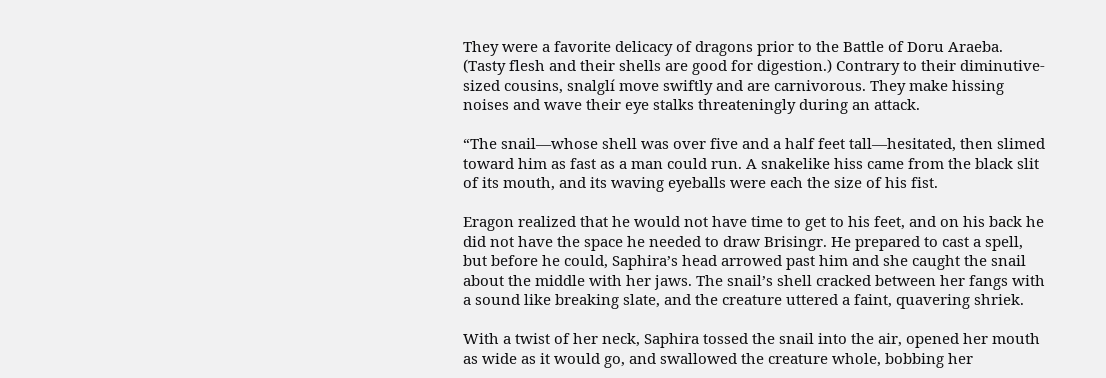They were a favorite delicacy of dragons prior to the Battle of Doru Araeba. (Tasty flesh and their shells are good for digestion.) Contrary to their diminutive-sized cousins, snalglí move swiftly and are carnivorous. They make hissing noises and wave their eye stalks threateningly during an attack.

“The snail—whose shell was over five and a half feet tall—hesitated, then slimed toward him as fast as a man could run. A snakelike hiss came from the black slit of its mouth, and its waving eyeballs were each the size of his fist.

Eragon realized that he would not have time to get to his feet, and on his back he did not have the space he needed to draw Brisingr. He prepared to cast a spell, but before he could, Saphira’s head arrowed past him and she caught the snail about the middle with her jaws. The snail’s shell cracked between her fangs with a sound like breaking slate, and the creature uttered a faint, quavering shriek.

With a twist of her neck, Saphira tossed the snail into the air, opened her mouth as wide as it would go, and swallowed the creature whole, bobbing her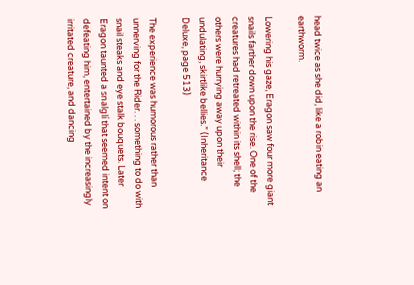head twice as she did, like a robin eating an earthworm.

Lowering his gaze, Eragon saw four more giant snails farther down upon the rise. One of the creatures had retreated within its shell; the others were hurrying away upon their undulating, skirtlike bellies.” (Inheritance Deluxe, page 513)

The experience was humorous rather than unnerving for the Rider. . . something to do with snail steaks and eye stalk bouquets. Later Eragon taunted a snalglí that seemed intent on defeating him, entertained by the increasingly irritated creature, and dancing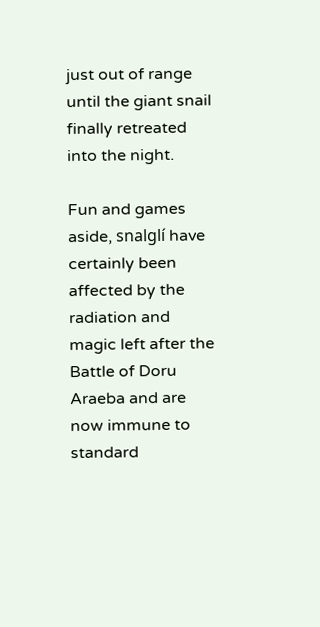just out of range until the giant snail finally retreated into the night.

Fun and games aside, snalglí have certainly been affected by the radiation and magic left after the Battle of Doru Araeba and are now immune to standard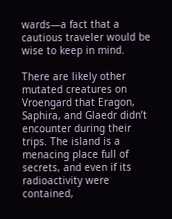wards—a fact that a cautious traveler would be wise to keep in mind.

There are likely other mutated creatures on Vroengard that Eragon, Saphira, and Glaedr didn’t encounter during their trips. The island is a menacing place full of secrets, and even if its radioactivity were contained,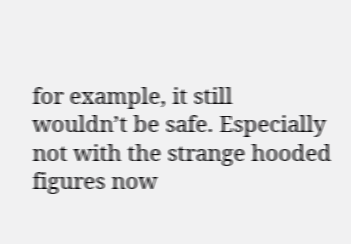for example, it still wouldn’t be safe. Especially not with the strange hooded figures now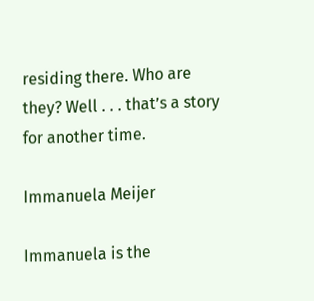residing there. Who are they? Well . . . that’s a story for another time.

Immanuela Meijer

Immanuela is the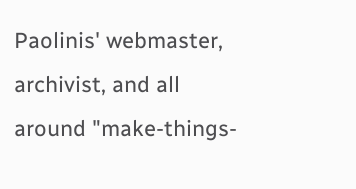Paolinis' webmaster, archivist, and all around "make-things-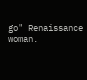go" Renaissance woman.